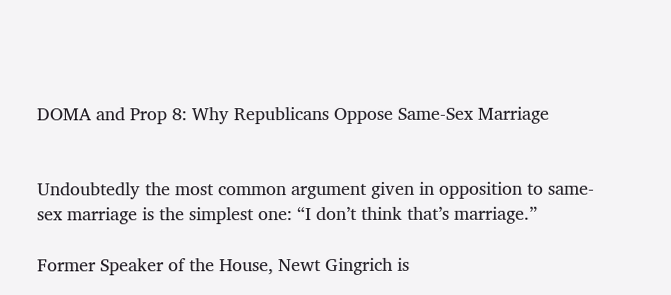DOMA and Prop 8: Why Republicans Oppose Same-Sex Marriage


Undoubtedly the most common argument given in opposition to same-sex marriage is the simplest one: “I don’t think that’s marriage.”

Former Speaker of the House, Newt Gingrich is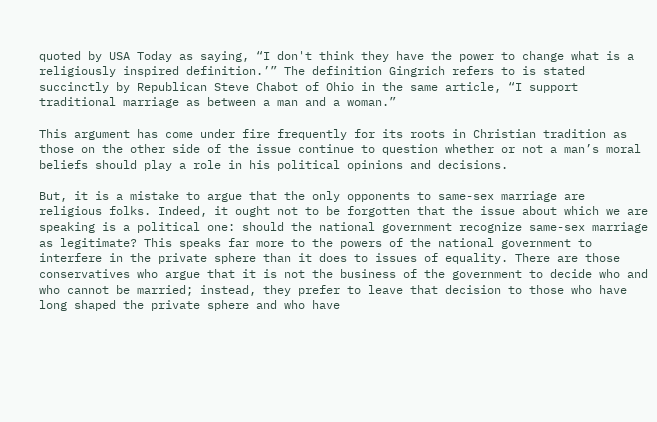quoted by USA Today as saying, “I don't think they have the power to change what is a religiously inspired definition.’” The definition Gingrich refers to is stated succinctly by Republican Steve Chabot of Ohio in the same article, “I support traditional marriage as between a man and a woman.”

This argument has come under fire frequently for its roots in Christian tradition as those on the other side of the issue continue to question whether or not a man’s moral beliefs should play a role in his political opinions and decisions.

But, it is a mistake to argue that the only opponents to same-sex marriage are religious folks. Indeed, it ought not to be forgotten that the issue about which we are speaking is a political one: should the national government recognize same-sex marriage as legitimate? This speaks far more to the powers of the national government to interfere in the private sphere than it does to issues of equality. There are those conservatives who argue that it is not the business of the government to decide who and who cannot be married; instead, they prefer to leave that decision to those who have long shaped the private sphere and who have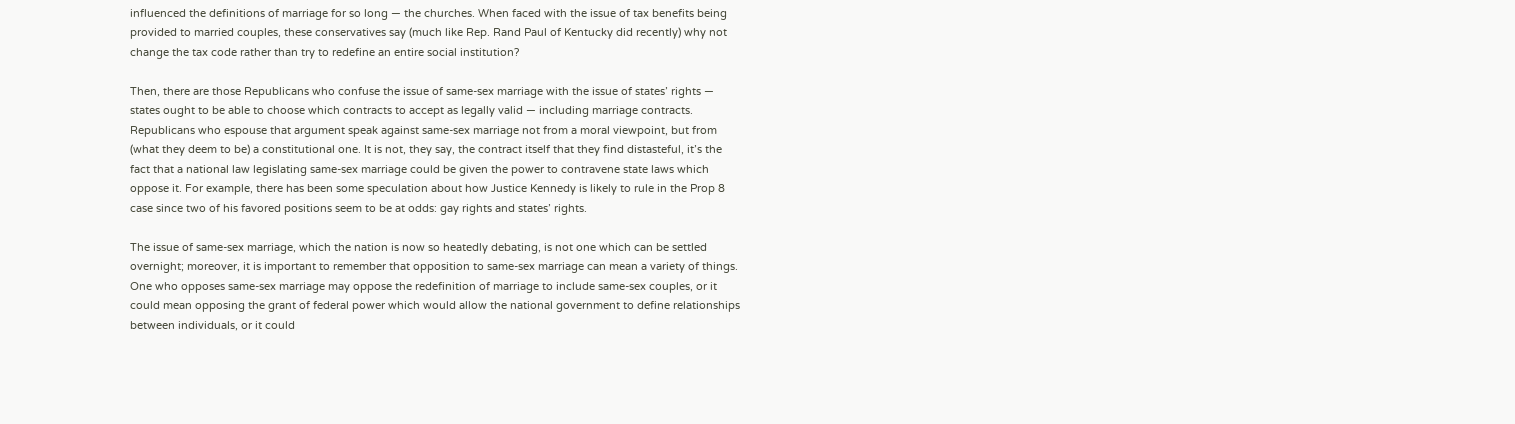influenced the definitions of marriage for so long — the churches. When faced with the issue of tax benefits being provided to married couples, these conservatives say (much like Rep. Rand Paul of Kentucky did recently) why not change the tax code rather than try to redefine an entire social institution?

Then, there are those Republicans who confuse the issue of same-sex marriage with the issue of states’ rights — states ought to be able to choose which contracts to accept as legally valid — including marriage contracts. Republicans who espouse that argument speak against same-sex marriage not from a moral viewpoint, but from (what they deem to be) a constitutional one. It is not, they say, the contract itself that they find distasteful, it’s the fact that a national law legislating same-sex marriage could be given the power to contravene state laws which oppose it. For example, there has been some speculation about how Justice Kennedy is likely to rule in the Prop 8 case since two of his favored positions seem to be at odds: gay rights and states’ rights.

The issue of same-sex marriage, which the nation is now so heatedly debating, is not one which can be settled overnight; moreover, it is important to remember that opposition to same-sex marriage can mean a variety of things. One who opposes same-sex marriage may oppose the redefinition of marriage to include same-sex couples, or it could mean opposing the grant of federal power which would allow the national government to define relationships between individuals, or it could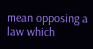mean opposing a law which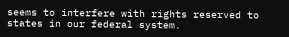seems to interfere with rights reserved to states in our federal system.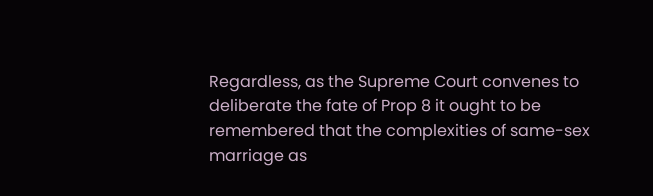Regardless, as the Supreme Court convenes to deliberate the fate of Prop 8 it ought to be remembered that the complexities of same-sex marriage as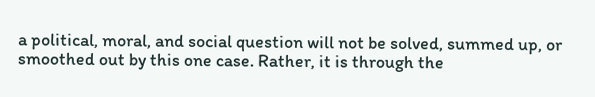a political, moral, and social question will not be solved, summed up, or smoothed out by this one case. Rather, it is through the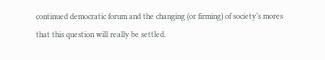continued democratic forum and the changing (or firming) of society’s mores that this question will really be settled.